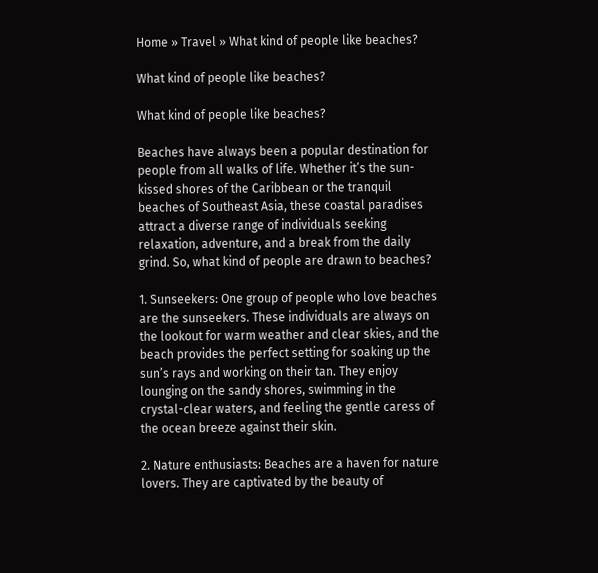Home » Travel » What kind of people like beaches?

What kind of people like beaches?

What kind of people like beaches?

Beaches have always been a popular destination for people from all walks of life. Whether it’s the sun-kissed shores of the Caribbean or the tranquil beaches of Southeast Asia, these coastal paradises attract a diverse range of individuals seeking relaxation, adventure, and a break from the daily grind. So, what kind of people are drawn to beaches?

1. Sunseekers: One group of people who love beaches are the sunseekers. These individuals are always on the lookout for warm weather and clear skies, and the beach provides the perfect setting for soaking up the sun’s rays and working on their tan. They enjoy lounging on the sandy shores, swimming in the crystal-clear waters, and feeling the gentle caress of the ocean breeze against their skin.

2. Nature enthusiasts: Beaches are a haven for nature lovers. They are captivated by the beauty of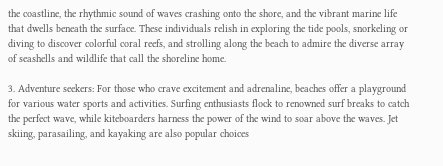the coastline, the rhythmic sound of waves crashing onto the shore, and the vibrant marine life that dwells beneath the surface. These individuals relish in exploring the tide pools, snorkeling or diving to discover colorful coral reefs, and strolling along the beach to admire the diverse array of seashells and wildlife that call the shoreline home.

3. Adventure seekers: For those who crave excitement and adrenaline, beaches offer a playground for various water sports and activities. Surfing enthusiasts flock to renowned surf breaks to catch the perfect wave, while kiteboarders harness the power of the wind to soar above the waves. Jet skiing, parasailing, and kayaking are also popular choices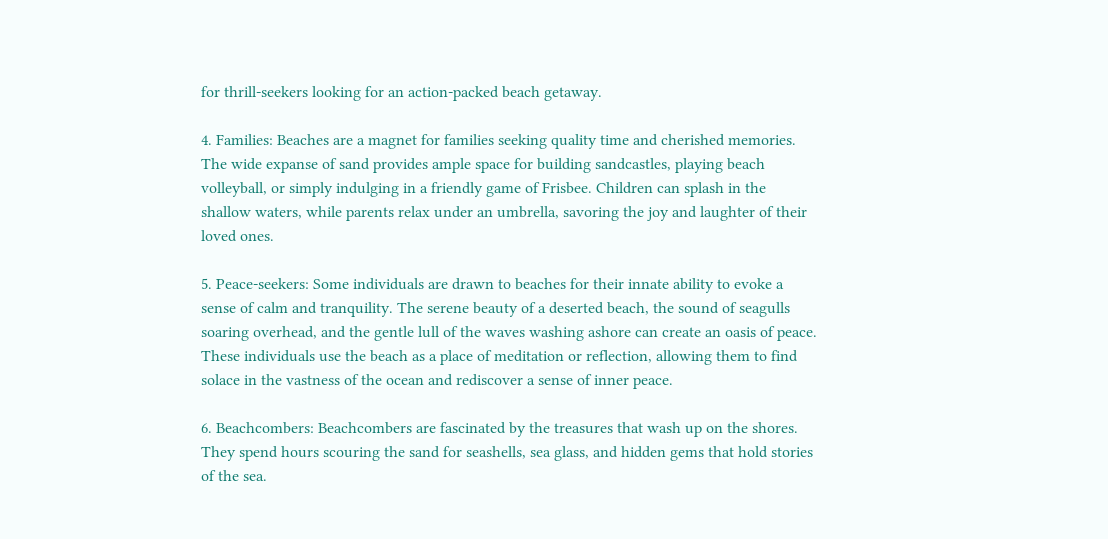for thrill-seekers looking for an action-packed beach getaway.

4. Families: Beaches are a magnet for families seeking quality time and cherished memories. The wide expanse of sand provides ample space for building sandcastles, playing beach volleyball, or simply indulging in a friendly game of Frisbee. Children can splash in the shallow waters, while parents relax under an umbrella, savoring the joy and laughter of their loved ones.

5. Peace-seekers: Some individuals are drawn to beaches for their innate ability to evoke a sense of calm and tranquility. The serene beauty of a deserted beach, the sound of seagulls soaring overhead, and the gentle lull of the waves washing ashore can create an oasis of peace. These individuals use the beach as a place of meditation or reflection, allowing them to find solace in the vastness of the ocean and rediscover a sense of inner peace.

6. Beachcombers: Beachcombers are fascinated by the treasures that wash up on the shores. They spend hours scouring the sand for seashells, sea glass, and hidden gems that hold stories of the sea.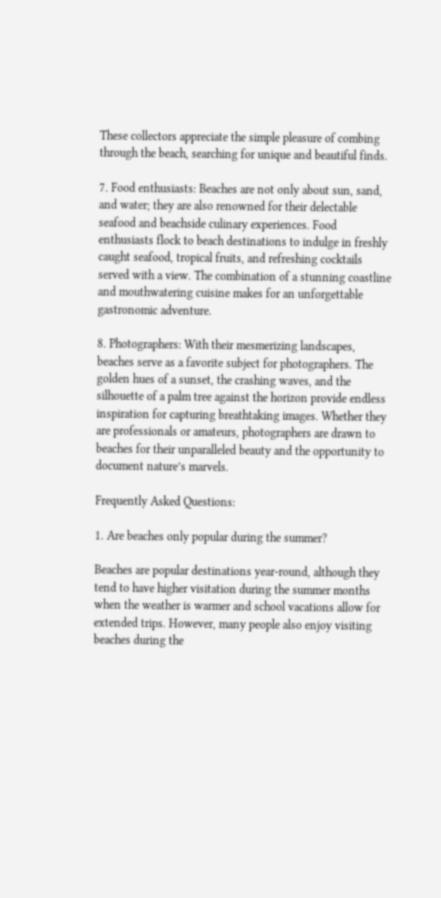These collectors appreciate the simple pleasure of combing through the beach, searching for unique and beautiful finds.

7. Food enthusiasts: Beaches are not only about sun, sand, and water; they are also renowned for their delectable seafood and beachside culinary experiences. Food enthusiasts flock to beach destinations to indulge in freshly caught seafood, tropical fruits, and refreshing cocktails served with a view. The combination of a stunning coastline and mouthwatering cuisine makes for an unforgettable gastronomic adventure.

8. Photographers: With their mesmerizing landscapes, beaches serve as a favorite subject for photographers. The golden hues of a sunset, the crashing waves, and the silhouette of a palm tree against the horizon provide endless inspiration for capturing breathtaking images. Whether they are professionals or amateurs, photographers are drawn to beaches for their unparalleled beauty and the opportunity to document nature’s marvels.

Frequently Asked Questions:

1. Are beaches only popular during the summer?

Beaches are popular destinations year-round, although they tend to have higher visitation during the summer months when the weather is warmer and school vacations allow for extended trips. However, many people also enjoy visiting beaches during the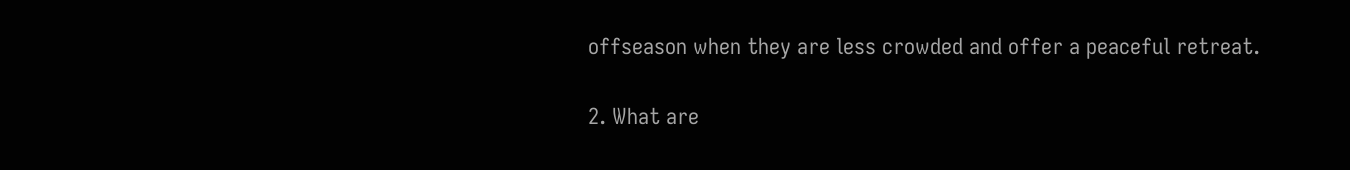offseason when they are less crowded and offer a peaceful retreat.

2. What are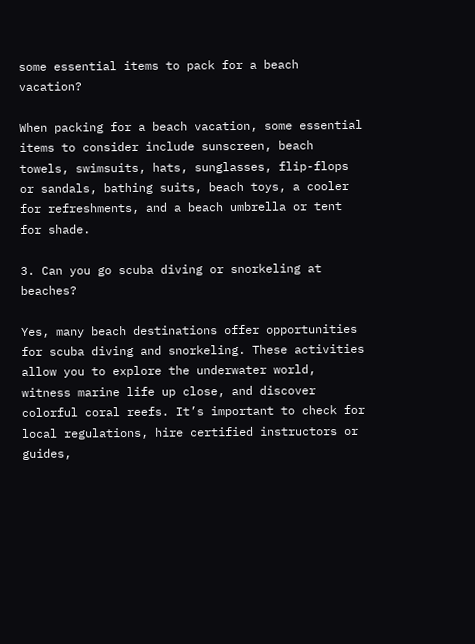some essential items to pack for a beach vacation?

When packing for a beach vacation, some essential items to consider include sunscreen, beach towels, swimsuits, hats, sunglasses, flip-flops or sandals, bathing suits, beach toys, a cooler for refreshments, and a beach umbrella or tent for shade.

3. Can you go scuba diving or snorkeling at beaches?

Yes, many beach destinations offer opportunities for scuba diving and snorkeling. These activities allow you to explore the underwater world, witness marine life up close, and discover colorful coral reefs. It’s important to check for local regulations, hire certified instructors or guides,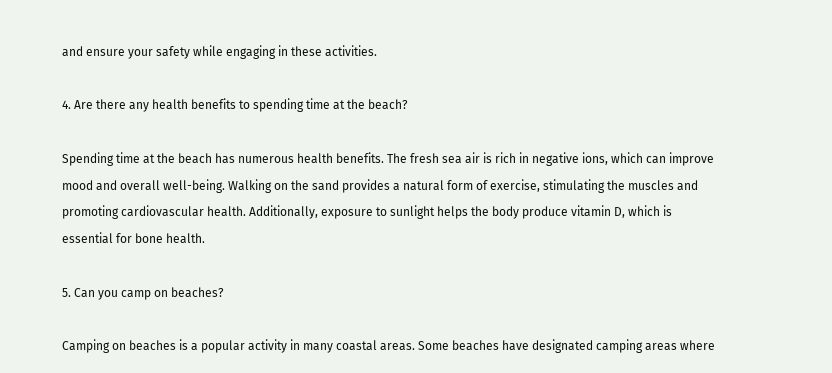and ensure your safety while engaging in these activities.

4. Are there any health benefits to spending time at the beach?

Spending time at the beach has numerous health benefits. The fresh sea air is rich in negative ions, which can improve mood and overall well-being. Walking on the sand provides a natural form of exercise, stimulating the muscles and promoting cardiovascular health. Additionally, exposure to sunlight helps the body produce vitamin D, which is essential for bone health.

5. Can you camp on beaches?

Camping on beaches is a popular activity in many coastal areas. Some beaches have designated camping areas where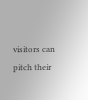visitors can pitch their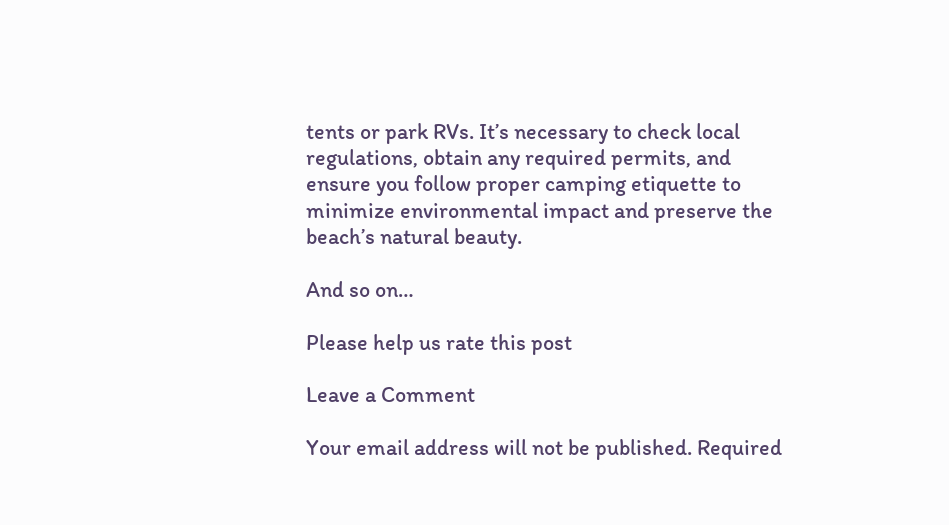tents or park RVs. It’s necessary to check local regulations, obtain any required permits, and ensure you follow proper camping etiquette to minimize environmental impact and preserve the beach’s natural beauty.

And so on…

Please help us rate this post

Leave a Comment

Your email address will not be published. Required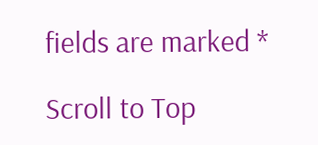fields are marked *

Scroll to Top